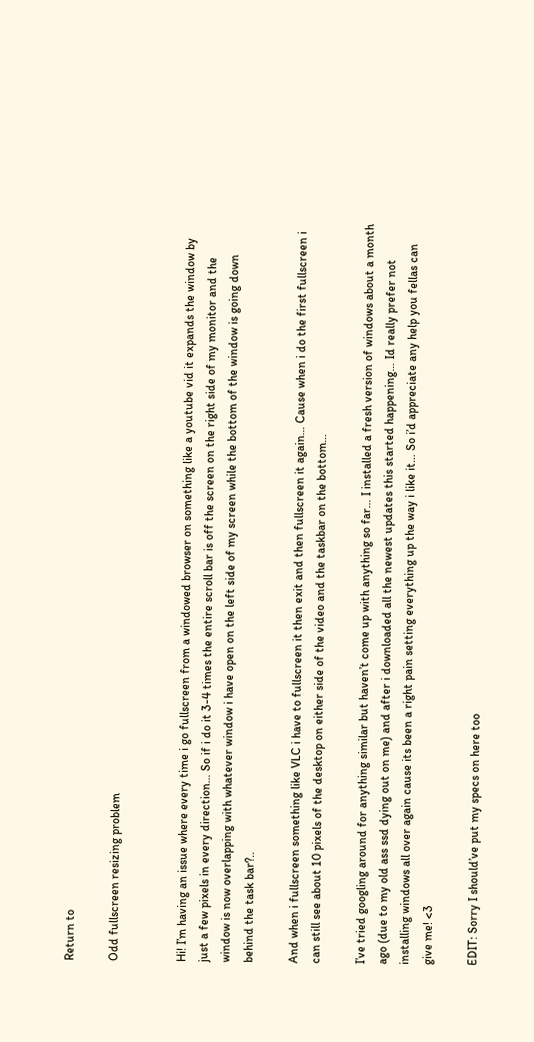Return to

Odd fullscreen resizing problem


Hi! I’m having an issue where every time i go fullscreen from a windowed browser on something like a youtube vid it expands the window by just a few pixels in every direction… So if i do it 3-4 times the entire scroll bar is off the screen on the right side of my monitor and the window is now overlapping with whatever window i have open on the left side of my screen while the bottom of the window is going down behind the task bar?..

And when i fullscreen something like VLC i have to fullscreen it then exit and then fullscreen it again… Cause when i do the first fullscreen i can still see about 10 pixels of the desktop on either side of the video and the taskbar on the bottom…

I’ve tried googling around for anything similar but haven’t come up with anything so far… I installed a fresh version of windows about a month ago (due to my old ass ssd dying out on me) and after i downloaded all the newest updates this started happening… Id really prefer not installing windows all over again cause its been a right pain setting everything up the way i like it… So i’d appreciate any help you fellas can give me! <3

EDIT: Sorry I should’ve put my specs on here too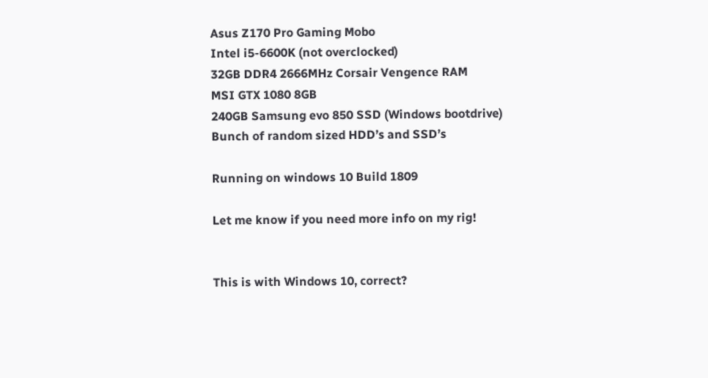Asus Z170 Pro Gaming Mobo
Intel i5-6600K (not overclocked)
32GB DDR4 2666MHz Corsair Vengence RAM
MSI GTX 1080 8GB
240GB Samsung evo 850 SSD (Windows bootdrive)
Bunch of random sized HDD’s and SSD’s

Running on windows 10 Build 1809

Let me know if you need more info on my rig!


This is with Windows 10, correct?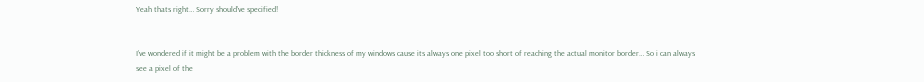Yeah thats right… Sorry should’ve specified!


I’ve wondered if it might be a problem with the border thickness of my windows cause its always one pixel too short of reaching the actual monitor border… So i can always see a pixel of the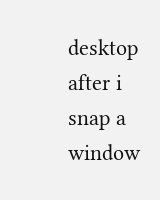desktop after i snap a window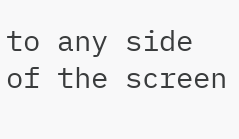to any side of the screen